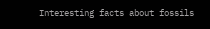Interesting facts about fossils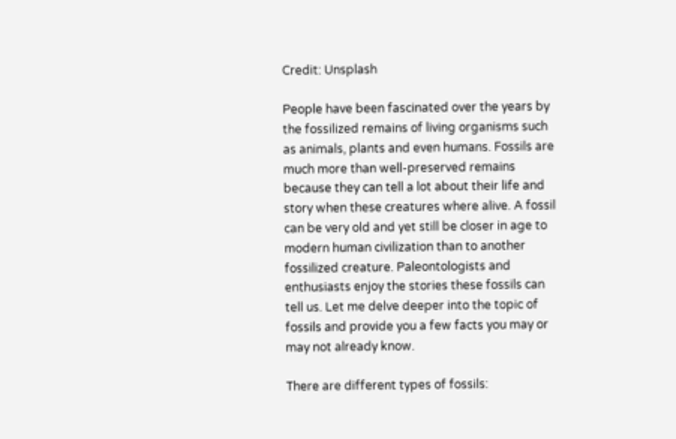Credit: Unsplash

People have been fascinated over the years by the fossilized remains of living organisms such as animals, plants and even humans. Fossils are much more than well-preserved remains because they can tell a lot about their life and story when these creatures where alive. A fossil can be very old and yet still be closer in age to modern human civilization than to another fossilized creature. Paleontologists and enthusiasts enjoy the stories these fossils can tell us. Let me delve deeper into the topic of fossils and provide you a few facts you may or may not already know.

There are different types of fossils: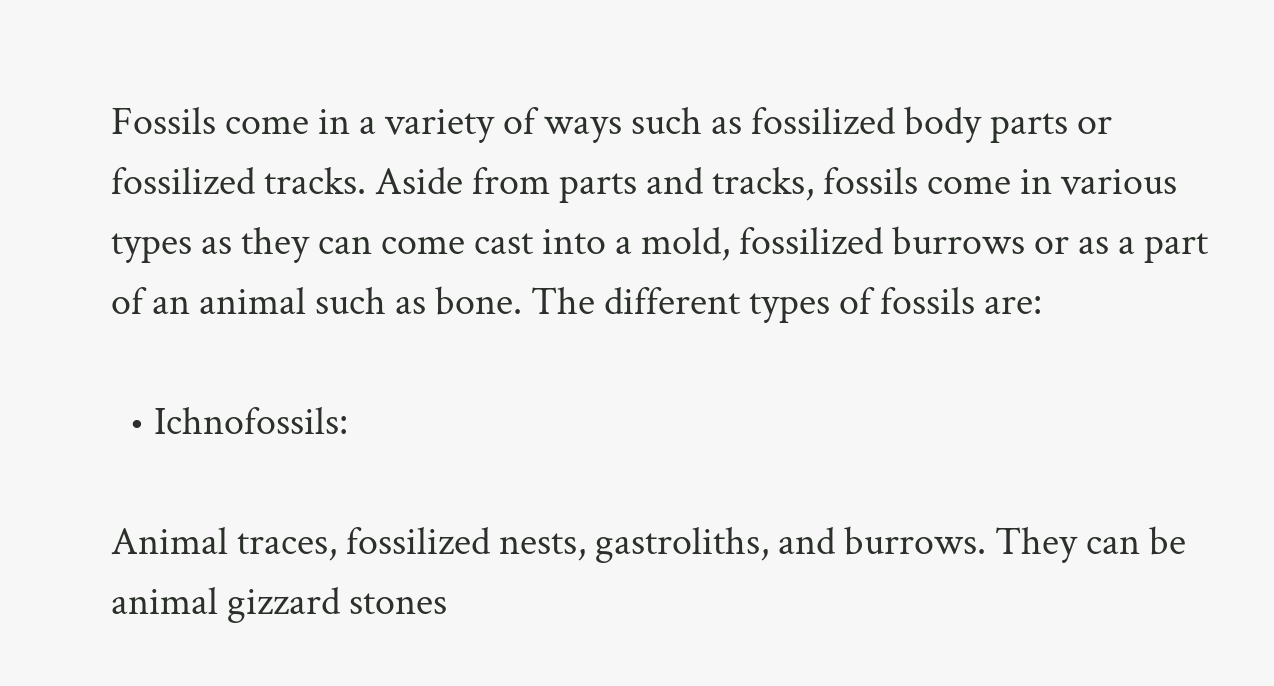Fossils come in a variety of ways such as fossilized body parts or fossilized tracks. Aside from parts and tracks, fossils come in various types as they can come cast into a mold, fossilized burrows or as a part of an animal such as bone. The different types of fossils are:

  • Ichnofossils:

Animal traces, fossilized nests, gastroliths, and burrows. They can be animal gizzard stones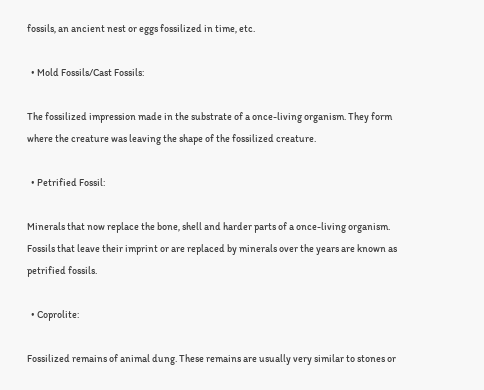fossils, an ancient nest or eggs fossilized in time, etc.

  • Mold Fossils/Cast Fossils:

The fossilized impression made in the substrate of a once-living organism. They form where the creature was leaving the shape of the fossilized creature.

  • Petrified Fossil:

Minerals that now replace the bone, shell and harder parts of a once-living organism. Fossils that leave their imprint or are replaced by minerals over the years are known as petrified fossils.

  • Coprolite:

Fossilized remains of animal dung. These remains are usually very similar to stones or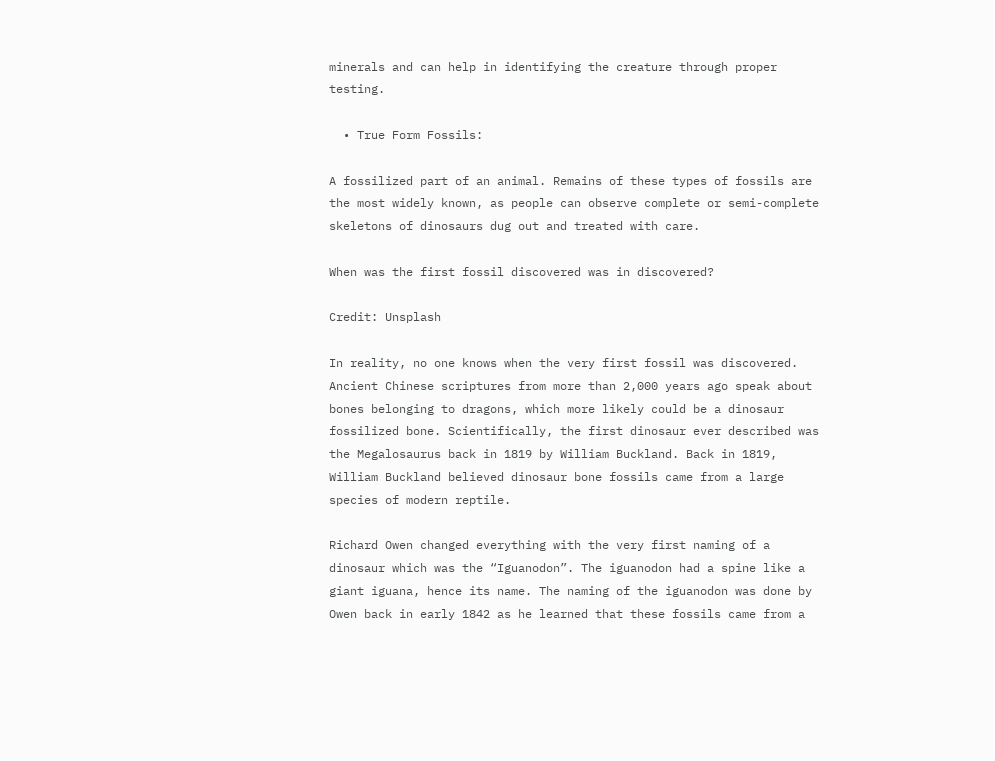minerals and can help in identifying the creature through proper testing.

  • True Form Fossils:

A fossilized part of an animal. Remains of these types of fossils are the most widely known, as people can observe complete or semi-complete skeletons of dinosaurs dug out and treated with care.

When was the first fossil discovered was in discovered?

Credit: Unsplash

In reality, no one knows when the very first fossil was discovered. Ancient Chinese scriptures from more than 2,000 years ago speak about bones belonging to dragons, which more likely could be a dinosaur fossilized bone. Scientifically, the first dinosaur ever described was the Megalosaurus back in 1819 by William Buckland. Back in 1819, William Buckland believed dinosaur bone fossils came from a large species of modern reptile.

Richard Owen changed everything with the very first naming of a dinosaur which was the “Iguanodon”. The iguanodon had a spine like a giant iguana, hence its name. The naming of the iguanodon was done by Owen back in early 1842 as he learned that these fossils came from a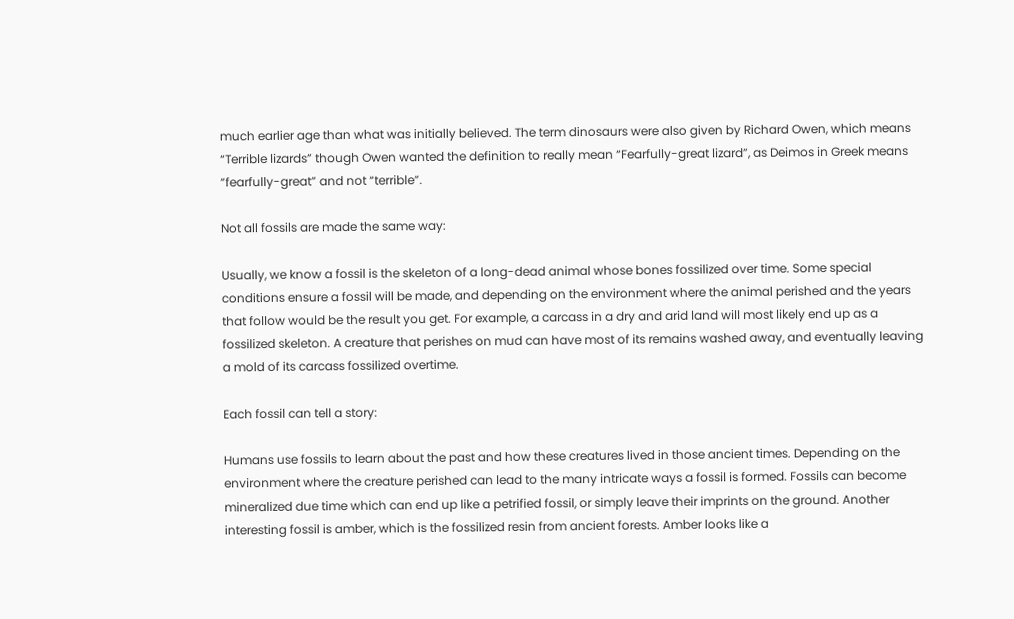much earlier age than what was initially believed. The term dinosaurs were also given by Richard Owen, which means “Terrible lizards” though Owen wanted the definition to really mean “Fearfully-great lizard”, as Deimos in Greek means “fearfully-great” and not “terrible”.

Not all fossils are made the same way:

Usually, we know a fossil is the skeleton of a long-dead animal whose bones fossilized over time. Some special conditions ensure a fossil will be made, and depending on the environment where the animal perished and the years that follow would be the result you get. For example, a carcass in a dry and arid land will most likely end up as a fossilized skeleton. A creature that perishes on mud can have most of its remains washed away, and eventually leaving a mold of its carcass fossilized overtime.

Each fossil can tell a story:

Humans use fossils to learn about the past and how these creatures lived in those ancient times. Depending on the environment where the creature perished can lead to the many intricate ways a fossil is formed. Fossils can become mineralized due time which can end up like a petrified fossil, or simply leave their imprints on the ground. Another interesting fossil is amber, which is the fossilized resin from ancient forests. Amber looks like a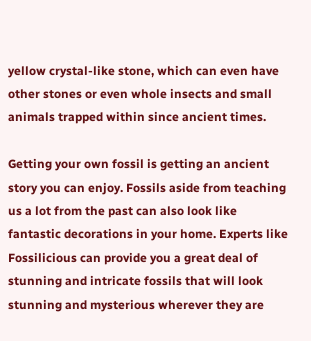yellow crystal-like stone, which can even have other stones or even whole insects and small animals trapped within since ancient times.

Getting your own fossil is getting an ancient story you can enjoy. Fossils aside from teaching us a lot from the past can also look like fantastic decorations in your home. Experts like Fossilicious can provide you a great deal of stunning and intricate fossils that will look stunning and mysterious wherever they are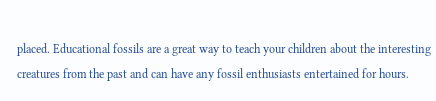placed. Educational fossils are a great way to teach your children about the interesting creatures from the past and can have any fossil enthusiasts entertained for hours.